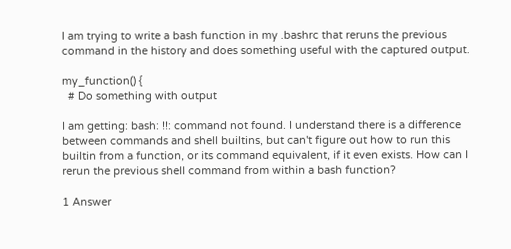I am trying to write a bash function in my .bashrc that reruns the previous command in the history and does something useful with the captured output.

my_function() {
  # Do something with output

I am getting: bash: !!: command not found. I understand there is a difference between commands and shell builtins, but can't figure out how to run this builtin from a function, or its command equivalent, if it even exists. How can I rerun the previous shell command from within a bash function?

1 Answer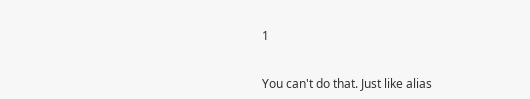1


You can't do that. Just like alias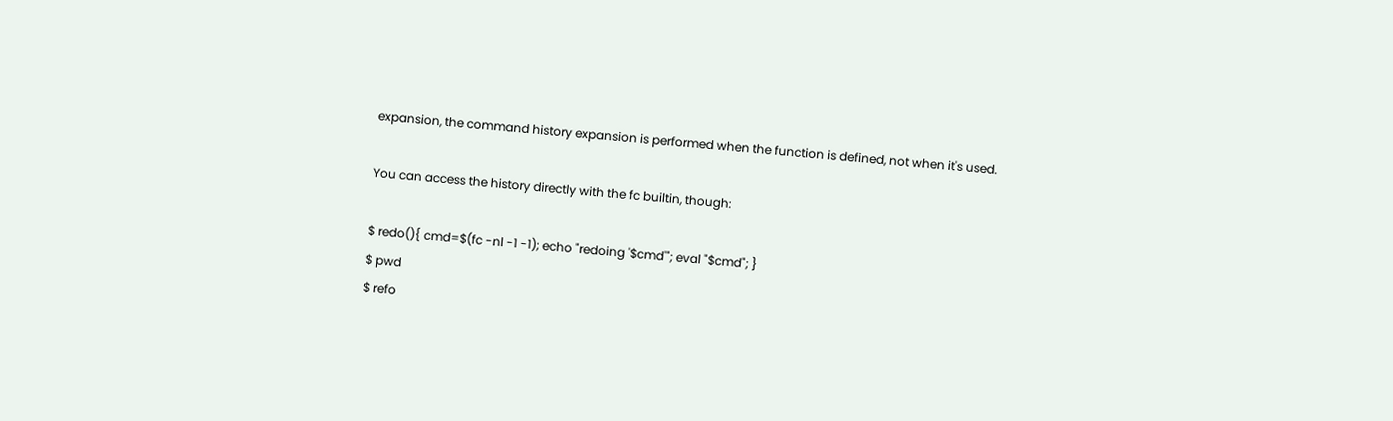expansion, the command history expansion is performed when the function is defined, not when it's used.

You can access the history directly with the fc builtin, though:

$ redo(){ cmd=$(fc -nl -1 -1); echo "redoing '$cmd'"; eval "$cmd"; }
$ pwd
$ refo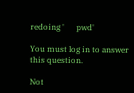redoing '      pwd'

You must log in to answer this question.

Not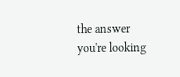the answer you're looking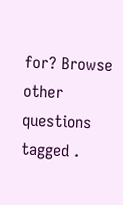for? Browse other questions tagged .